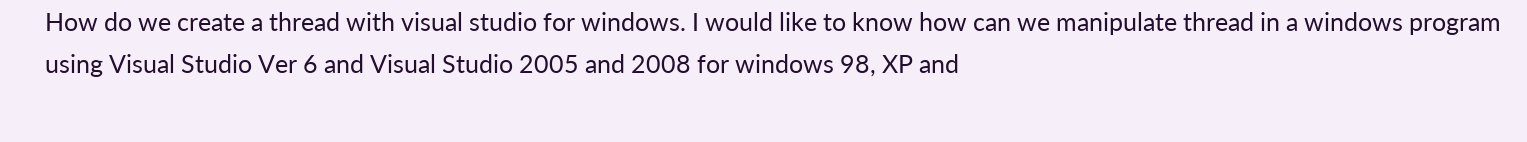How do we create a thread with visual studio for windows. I would like to know how can we manipulate thread in a windows program using Visual Studio Ver 6 and Visual Studio 2005 and 2008 for windows 98, XP and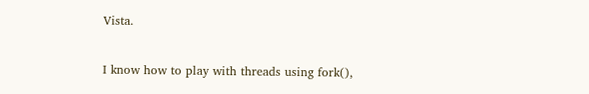Vista.

I know how to play with threads using fork(),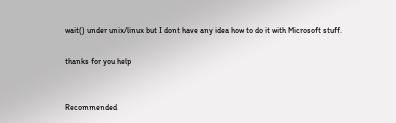wait() under unix/linux but I dont have any idea how to do it with Microsoft stuff.

thanks for you help


Recommended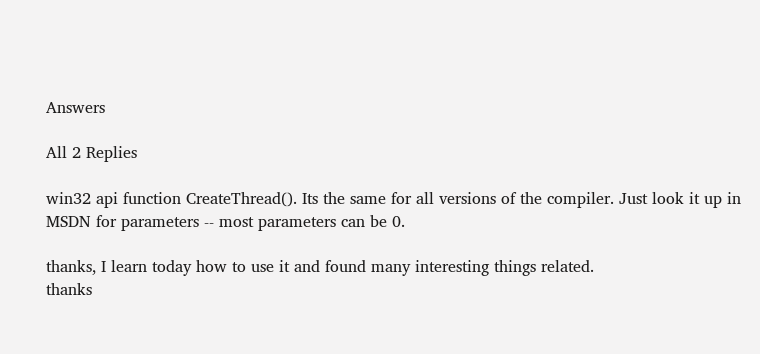Answers

All 2 Replies

win32 api function CreateThread(). Its the same for all versions of the compiler. Just look it up in MSDN for parameters -- most parameters can be 0.

thanks, I learn today how to use it and found many interesting things related.
thanks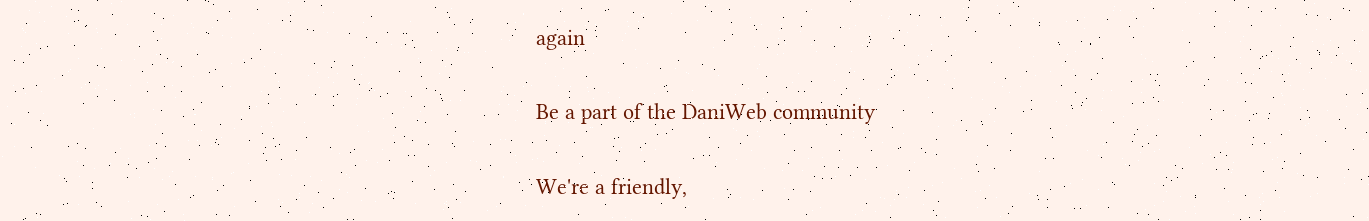again

Be a part of the DaniWeb community

We're a friendly,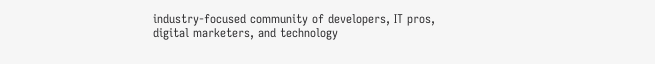industry-focused community of developers, IT pros, digital marketers, and technology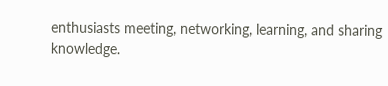enthusiasts meeting, networking, learning, and sharing knowledge.